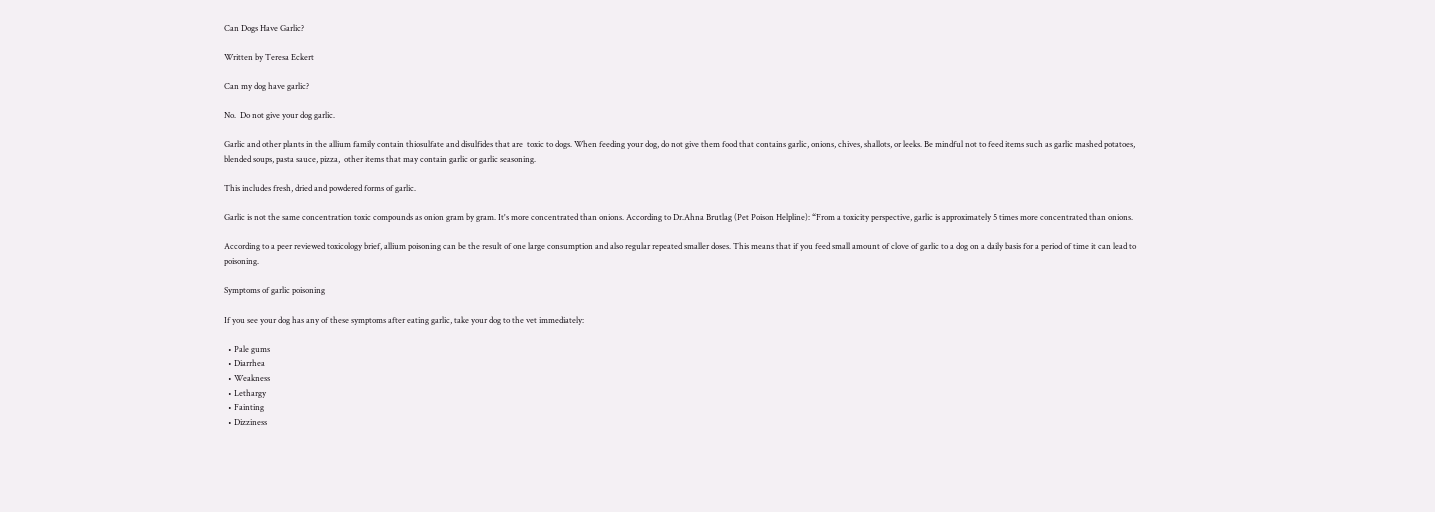Can Dogs Have Garlic?

Written by Teresa Eckert

Can my dog have garlic?

No.  Do not give your dog garlic.

Garlic and other plants in the allium family contain thiosulfate and disulfides that are  toxic to dogs. When feeding your dog, do not give them food that contains garlic, onions, chives, shallots, or leeks. Be mindful not to feed items such as garlic mashed potatoes, blended soups, pasta sauce, pizza,  other items that may contain garlic or garlic seasoning.

This includes fresh, dried and powdered forms of garlic.

Garlic is not the same concentration toxic compounds as onion gram by gram. It's more concentrated than onions. According to Dr.Ahna Brutlag (Pet Poison Helpline): “From a toxicity perspective, garlic is approximately 5 times more concentrated than onions.

According to a peer reviewed toxicology brief, allium poisoning can be the result of one large consumption and also regular repeated smaller doses. This means that if you feed small amount of clove of garlic to a dog on a daily basis for a period of time it can lead to poisoning.

Symptoms of garlic poisoning

If you see your dog has any of these symptoms after eating garlic, take your dog to the vet immediately:

  • Pale gums
  • Diarrhea
  • Weakness
  • Lethargy
  • Fainting
  • Dizziness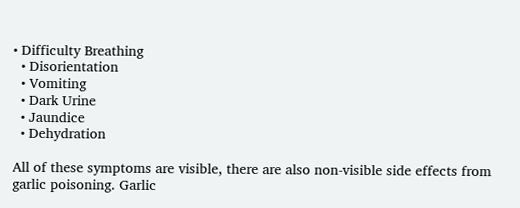• Difficulty Breathing
  • Disorientation
  • Vomiting
  • Dark Urine
  • Jaundice
  • Dehydration

All of these symptoms are visible, there are also non-visible side effects from garlic poisoning. Garlic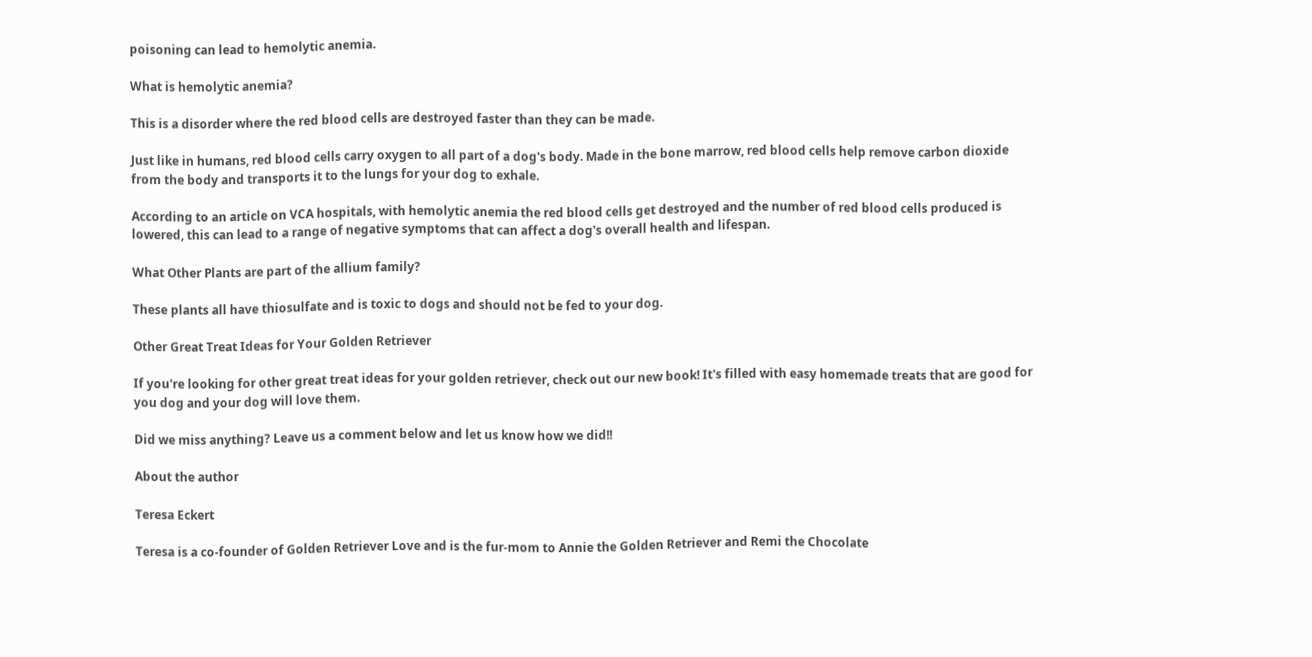poisoning can lead to hemolytic anemia.

What is hemolytic anemia?

This is a disorder where the red blood cells are destroyed faster than they can be made.

Just like in humans, red blood cells carry oxygen to all part of a dog's body. Made in the bone marrow, red blood cells help remove carbon dioxide from the body and transports it to the lungs for your dog to exhale.

According to an article on VCA hospitals, with hemolytic anemia the red blood cells get destroyed and the number of red blood cells produced is lowered, this can lead to a range of negative symptoms that can affect a dog's overall health and lifespan.

What Other Plants are part of the allium family?

These plants all have thiosulfate and is toxic to dogs and should not be fed to your dog.

Other Great Treat Ideas for Your Golden Retriever

If you're looking for other great treat ideas for your golden retriever, check out our new book! It's filled with easy homemade treats that are good for you dog and your dog will love them.

Did we miss anything? Leave us a comment below and let us know how we did!!

About the author

Teresa Eckert

Teresa is a co-founder of Golden Retriever Love and is the fur-mom to Annie the Golden Retriever and Remi the Chocolate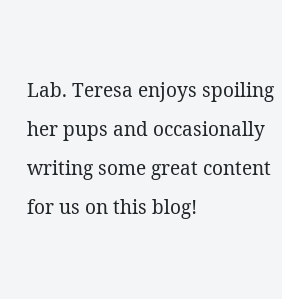Lab. Teresa enjoys spoiling her pups and occasionally writing some great content for us on this blog!